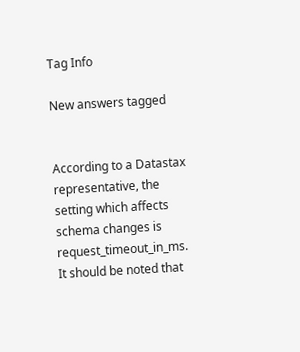Tag Info

New answers tagged


According to a Datastax representative, the setting which affects schema changes is request_timeout_in_ms. It should be noted that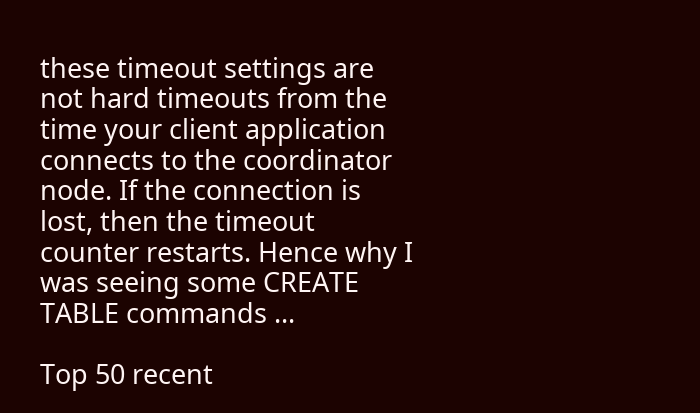these timeout settings are not hard timeouts from the time your client application connects to the coordinator node. If the connection is lost, then the timeout counter restarts. Hence why I was seeing some CREATE TABLE commands ...

Top 50 recent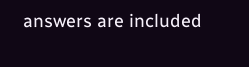answers are included